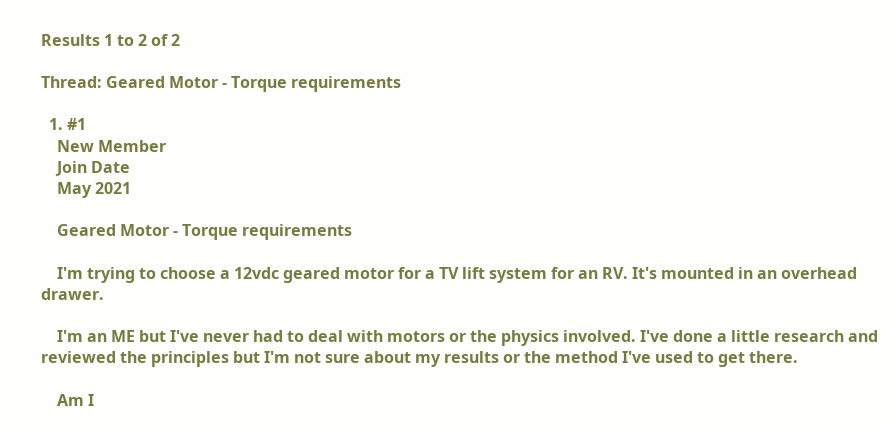Results 1 to 2 of 2

Thread: Geared Motor - Torque requirements

  1. #1
    New Member
    Join Date
    May 2021

    Geared Motor - Torque requirements

    I'm trying to choose a 12vdc geared motor for a TV lift system for an RV. It's mounted in an overhead drawer.

    I'm an ME but I've never had to deal with motors or the physics involved. I've done a little research and reviewed the principles but I'm not sure about my results or the method I've used to get there.

    Am I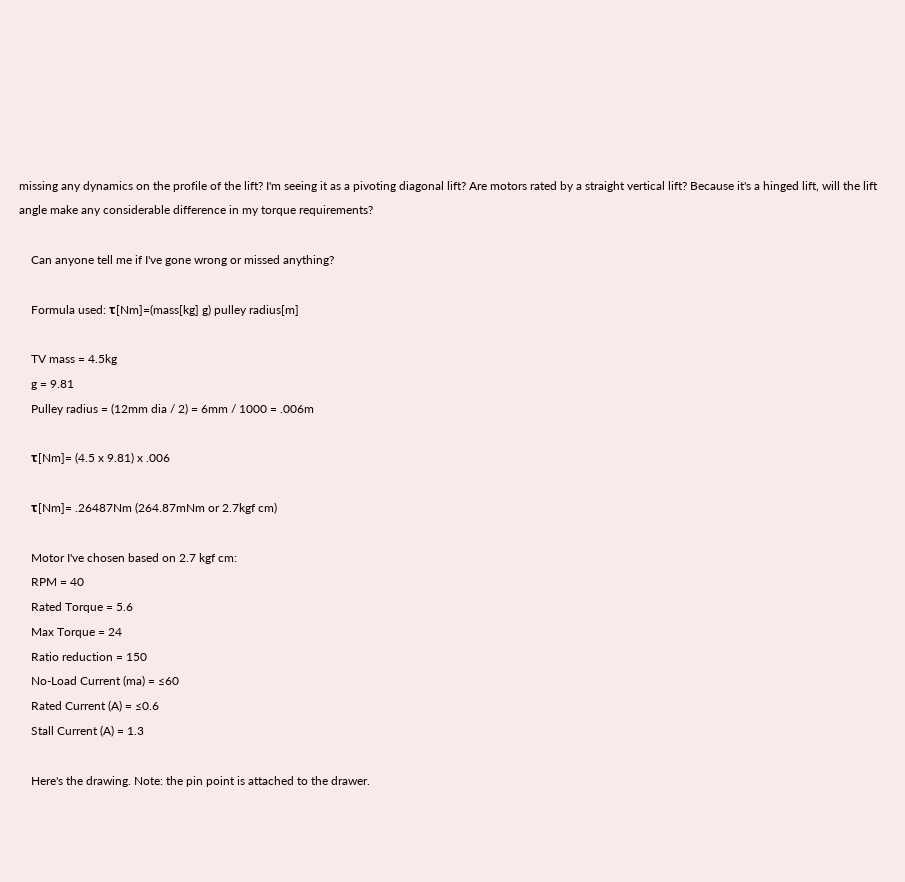missing any dynamics on the profile of the lift? I'm seeing it as a pivoting diagonal lift? Are motors rated by a straight vertical lift? Because it's a hinged lift, will the lift angle make any considerable difference in my torque requirements?

    Can anyone tell me if I've gone wrong or missed anything?

    Formula used: τ[Nm]=(mass[kg] g) pulley radius[m]

    TV mass = 4.5kg
    g = 9.81
    Pulley radius = (12mm dia / 2) = 6mm / 1000 = .006m

    τ[Nm]= (4.5 x 9.81) x .006

    τ[Nm]= .26487Nm (264.87mNm or 2.7kgf cm)

    Motor I've chosen based on 2.7 kgf cm:
    RPM = 40
    Rated Torque = 5.6
    Max Torque = 24
    Ratio reduction = 150
    No-Load Current (ma) = ≤60
    Rated Current (A) = ≤0.6
    Stall Current (A) = 1.3

    Here's the drawing. Note: the pin point is attached to the drawer.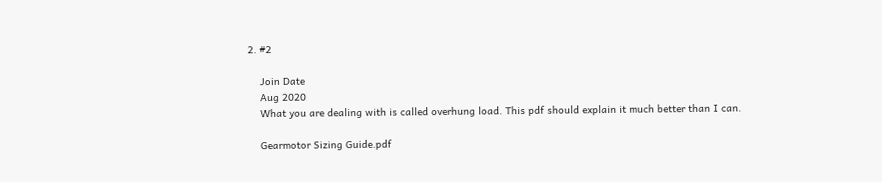2. #2

    Join Date
    Aug 2020
    What you are dealing with is called overhung load. This pdf should explain it much better than I can.

    Gearmotor Sizing Guide.pdf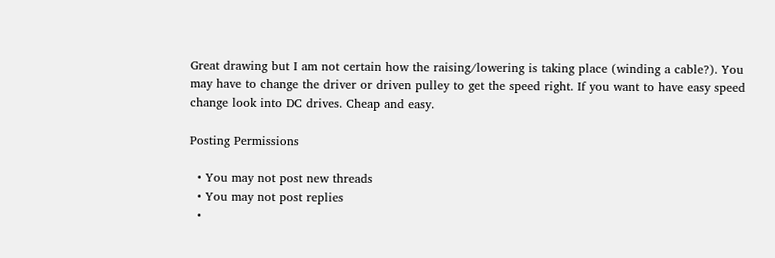Great drawing but I am not certain how the raising/lowering is taking place (winding a cable?). You may have to change the driver or driven pulley to get the speed right. If you want to have easy speed change look into DC drives. Cheap and easy.

Posting Permissions

  • You may not post new threads
  • You may not post replies
  •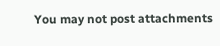You may not post attachments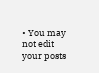• You may not edit your posts